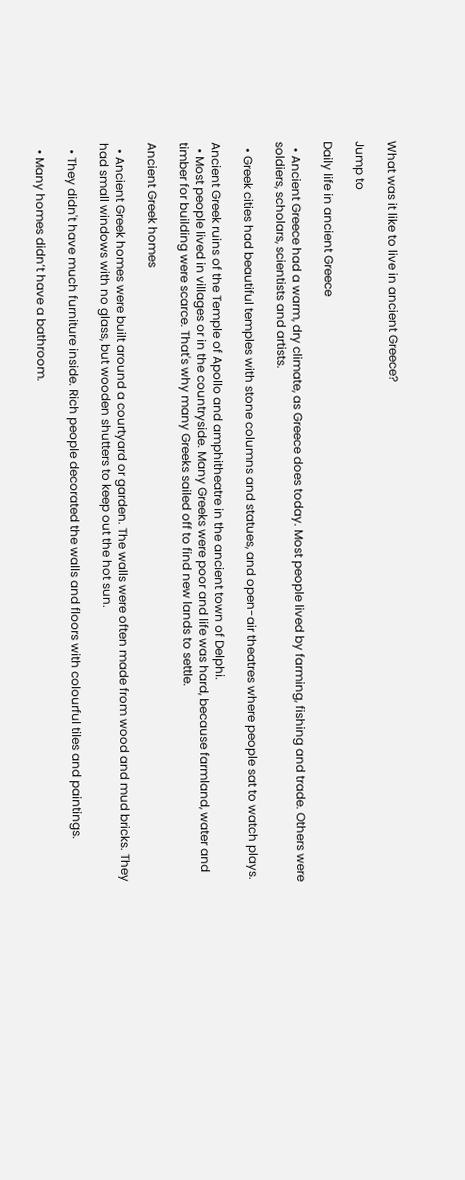What was it like to live in ancient Greece?

Jump to

Daily life in ancient Greece

  • Ancient Greece had a warm, dry climate, as Greece does today. Most people lived by farming, fishing and trade. Others were soldiers, scholars, scientists and artists.

  • Greek cities had beautiful temples with stone columns and statues, and open-air theatres where people sat to watch plays.

Ancient Greek ruins of the Temple of Apollo and amphitheatre in the ancient town of Delphi.
  • Most people lived in villages or in the countryside. Many Greeks were poor and life was hard, because farmland, water and timber for building were scarce. That's why many Greeks sailed off to find new lands to settle.

Ancient Greek homes

  • Ancient Greek homes were built around a courtyard or garden. The walls were often made from wood and mud bricks. They had small windows with no glass, but wooden shutters to keep out the hot sun.

  • They didn't have much furniture inside. Rich people decorated the walls and floors with colourful tiles and paintings.

  • Many homes didn’t have a bathroom.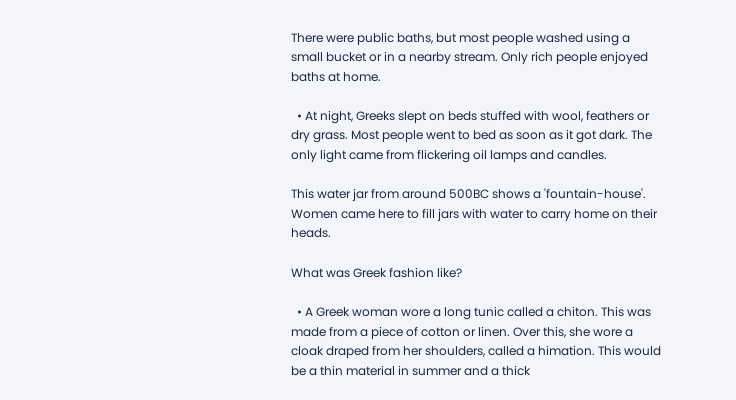There were public baths, but most people washed using a small bucket or in a nearby stream. Only rich people enjoyed baths at home.

  • At night, Greeks slept on beds stuffed with wool, feathers or dry grass. Most people went to bed as soon as it got dark. The only light came from flickering oil lamps and candles.

This water jar from around 500BC shows a 'fountain-house'. Women came here to fill jars with water to carry home on their heads.

What was Greek fashion like?

  • A Greek woman wore a long tunic called a chiton. This was made from a piece of cotton or linen. Over this, she wore a cloak draped from her shoulders, called a himation. This would be a thin material in summer and a thick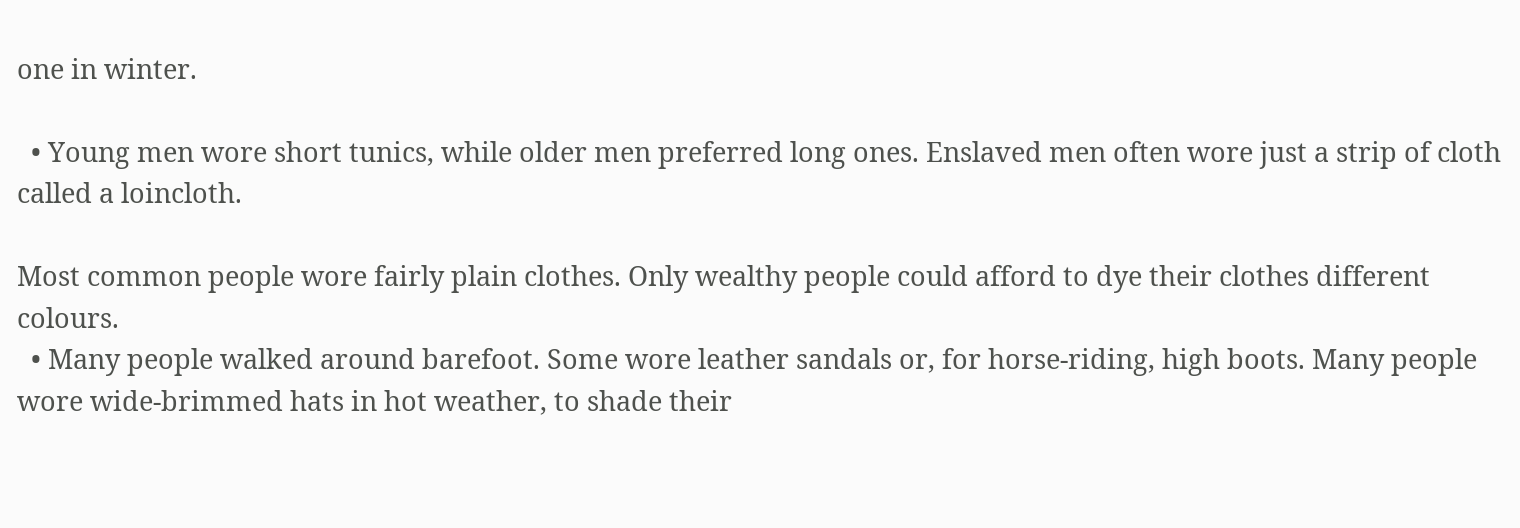one in winter.

  • Young men wore short tunics, while older men preferred long ones. Enslaved men often wore just a strip of cloth called a loincloth.

Most common people wore fairly plain clothes. Only wealthy people could afford to dye their clothes different colours.
  • Many people walked around barefoot. Some wore leather sandals or, for horse-riding, high boots. Many people wore wide-brimmed hats in hot weather, to shade their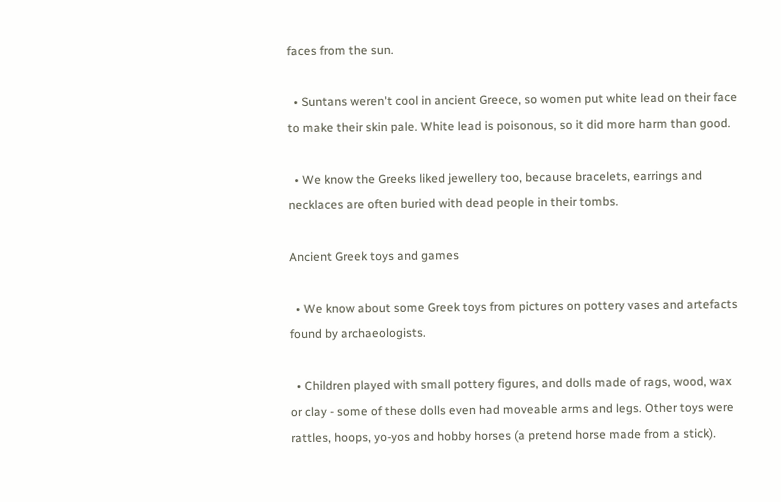faces from the sun.

  • Suntans weren't cool in ancient Greece, so women put white lead on their face to make their skin pale. White lead is poisonous, so it did more harm than good.

  • We know the Greeks liked jewellery too, because bracelets, earrings and necklaces are often buried with dead people in their tombs.

Ancient Greek toys and games

  • We know about some Greek toys from pictures on pottery vases and artefacts found by archaeologists.

  • Children played with small pottery figures, and dolls made of rags, wood, wax or clay - some of these dolls even had moveable arms and legs. Other toys were rattles, hoops, yo-yos and hobby horses (a pretend horse made from a stick).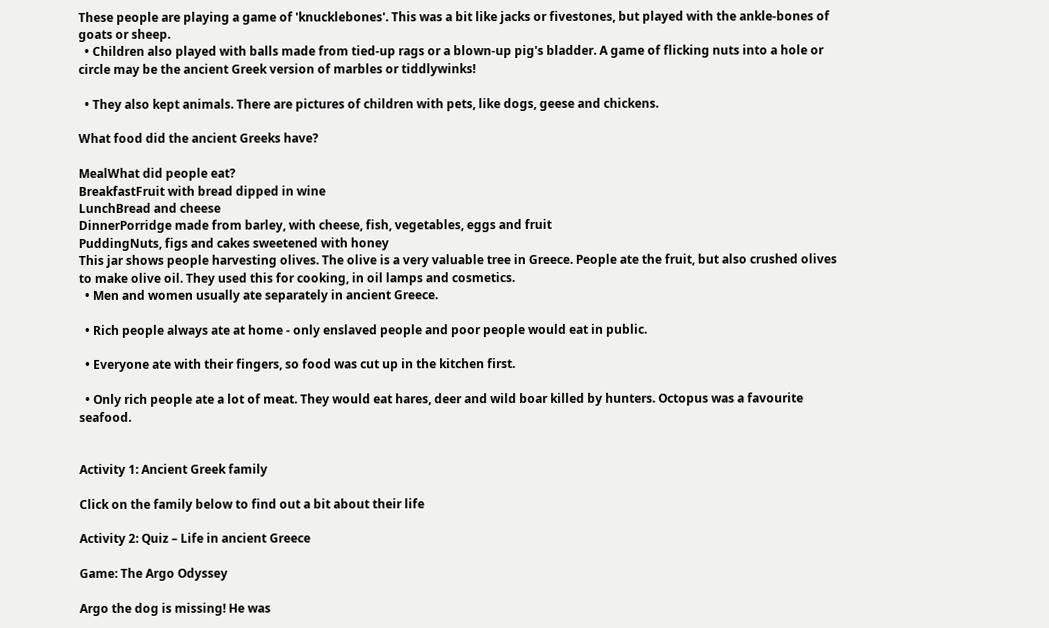These people are playing a game of 'knucklebones'. This was a bit like jacks or fivestones, but played with the ankle-bones of goats or sheep.
  • Children also played with balls made from tied-up rags or a blown-up pig's bladder. A game of flicking nuts into a hole or circle may be the ancient Greek version of marbles or tiddlywinks!

  • They also kept animals. There are pictures of children with pets, like dogs, geese and chickens.

What food did the ancient Greeks have?

MealWhat did people eat?
BreakfastFruit with bread dipped in wine
LunchBread and cheese
DinnerPorridge made from barley, with cheese, fish, vegetables, eggs and fruit
PuddingNuts, figs and cakes sweetened with honey
This jar shows people harvesting olives. The olive is a very valuable tree in Greece. People ate the fruit, but also crushed olives to make olive oil. They used this for cooking, in oil lamps and cosmetics.
  • Men and women usually ate separately in ancient Greece.

  • Rich people always ate at home - only enslaved people and poor people would eat in public.

  • Everyone ate with their fingers, so food was cut up in the kitchen first.

  • Only rich people ate a lot of meat. They would eat hares, deer and wild boar killed by hunters. Octopus was a favourite seafood.


Activity 1: Ancient Greek family

Click on the family below to find out a bit about their life

Activity 2: Quiz – Life in ancient Greece

Game: The Argo Odyssey

Argo the dog is missing! He was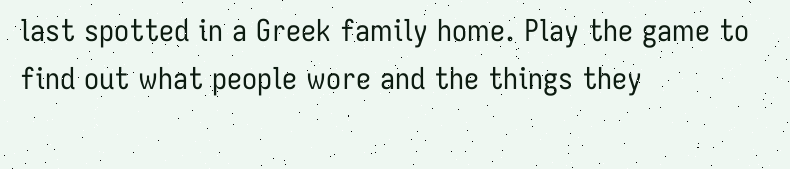last spotted in a Greek family home. Play the game to find out what people wore and the things they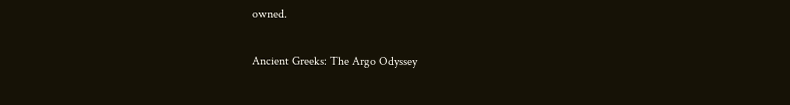owned.

Ancient Greeks: The Argo Odyssey